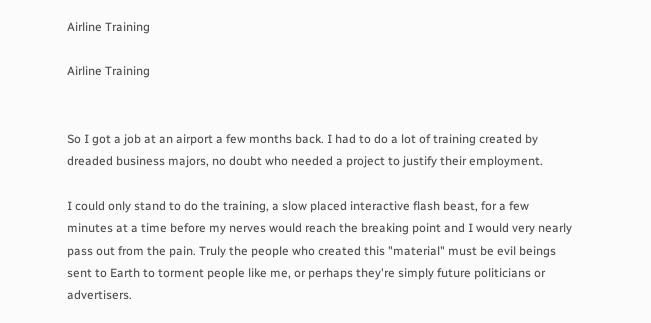Airline Training

Airline Training


So I got a job at an airport a few months back. I had to do a lot of training created by dreaded business majors, no doubt who needed a project to justify their employment.

I could only stand to do the training, a slow placed interactive flash beast, for a few minutes at a time before my nerves would reach the breaking point and I would very nearly pass out from the pain. Truly the people who created this "material" must be evil beings sent to Earth to torment people like me, or perhaps they're simply future politicians or advertisers.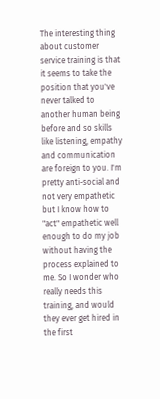The interesting thing about customer service training is that it seems to take the position that you've never talked to another human being before and so skills like listening, empathy and communication are foreign to you. I'm pretty anti-social and not very empathetic but I know how to "act" empathetic well enough to do my job without having the process explained to me. So I wonder who really needs this training, and would they ever get hired in the first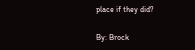place if they did?

By: Brock